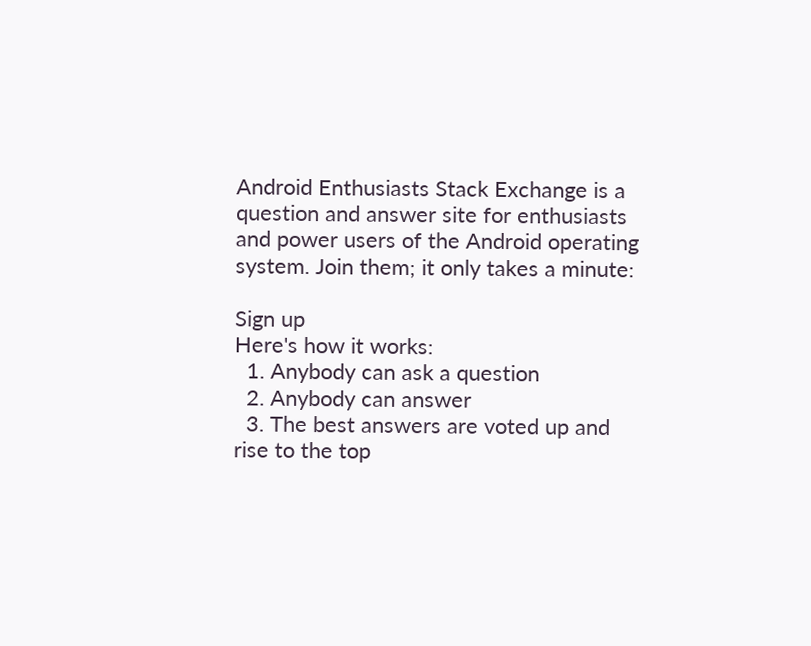Android Enthusiasts Stack Exchange is a question and answer site for enthusiasts and power users of the Android operating system. Join them; it only takes a minute:

Sign up
Here's how it works:
  1. Anybody can ask a question
  2. Anybody can answer
  3. The best answers are voted up and rise to the top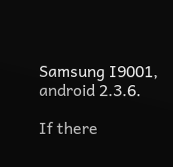Samsung I9001, android 2.3.6.

If there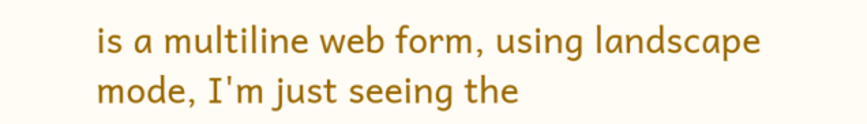is a multiline web form, using landscape mode, I'm just seeing the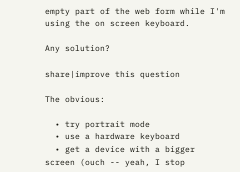empty part of the web form while I'm using the on screen keyboard.

Any solution?

share|improve this question

The obvious:

  • try portrait mode
  • use a hardware keyboard
  • get a device with a bigger screen (ouch -- yeah, I stop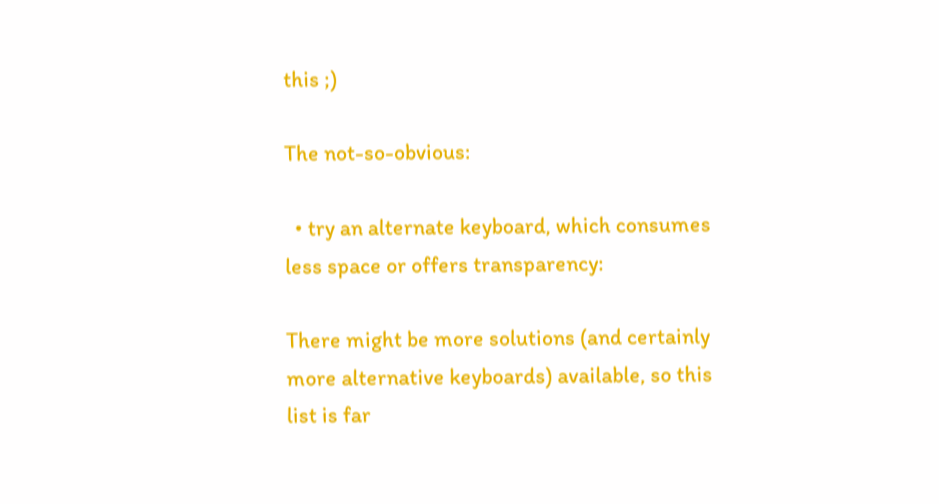this ;)

The not-so-obvious:

  • try an alternate keyboard, which consumes less space or offers transparency:

There might be more solutions (and certainly more alternative keyboards) available, so this list is far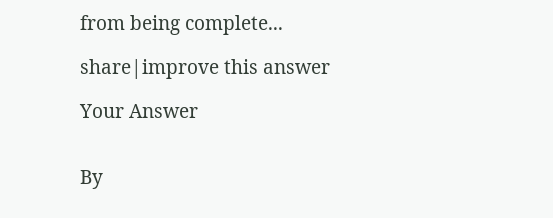from being complete...

share|improve this answer

Your Answer


By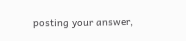posting your answer,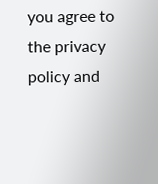you agree to the privacy policy and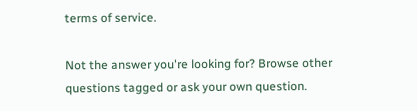terms of service.

Not the answer you're looking for? Browse other questions tagged or ask your own question.